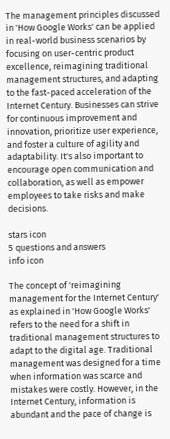The management principles discussed in 'How Google Works' can be applied in real-world business scenarios by focusing on user-centric product excellence, reimagining traditional management structures, and adapting to the fast-paced acceleration of the Internet Century. Businesses can strive for continuous improvement and innovation, prioritize user experience, and foster a culture of agility and adaptability. It's also important to encourage open communication and collaboration, as well as empower employees to take risks and make decisions.

stars icon
5 questions and answers
info icon

The concept of 'reimagining management for the Internet Century' as explained in 'How Google Works' refers to the need for a shift in traditional management structures to adapt to the digital age. Traditional management was designed for a time when information was scarce and mistakes were costly. However, in the Internet Century, information is abundant and the pace of change is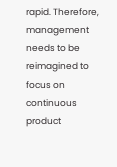rapid. Therefore, management needs to be reimagined to focus on continuous product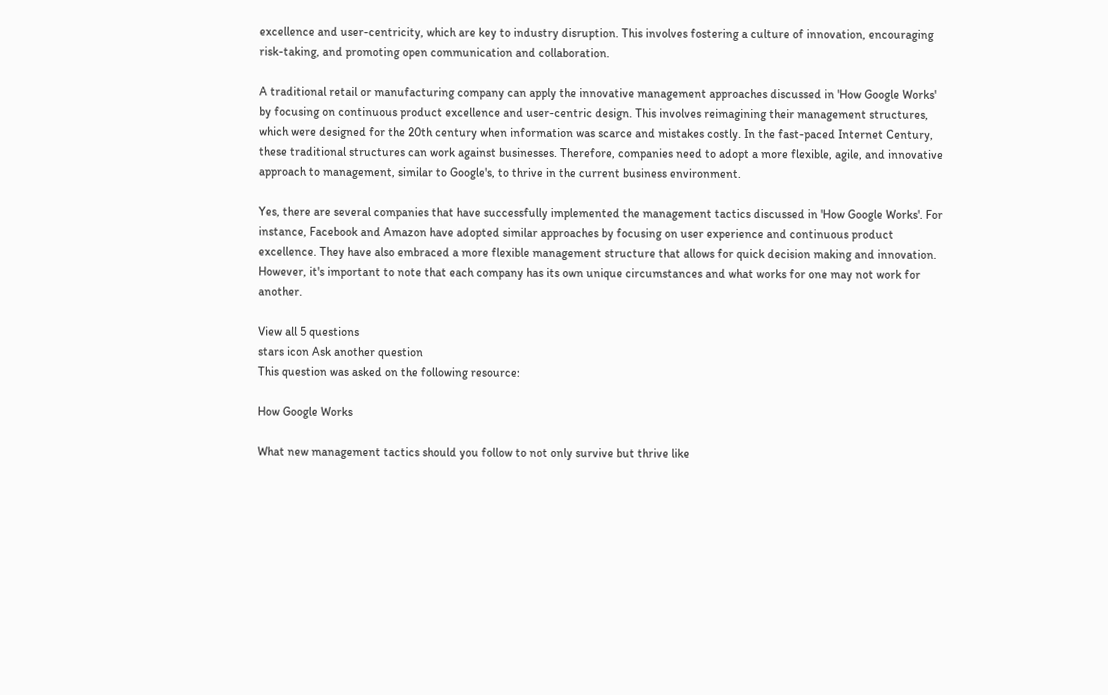excellence and user-centricity, which are key to industry disruption. This involves fostering a culture of innovation, encouraging risk-taking, and promoting open communication and collaboration.

A traditional retail or manufacturing company can apply the innovative management approaches discussed in 'How Google Works' by focusing on continuous product excellence and user-centric design. This involves reimagining their management structures, which were designed for the 20th century when information was scarce and mistakes costly. In the fast-paced Internet Century, these traditional structures can work against businesses. Therefore, companies need to adopt a more flexible, agile, and innovative approach to management, similar to Google's, to thrive in the current business environment.

Yes, there are several companies that have successfully implemented the management tactics discussed in 'How Google Works'. For instance, Facebook and Amazon have adopted similar approaches by focusing on user experience and continuous product excellence. They have also embraced a more flexible management structure that allows for quick decision making and innovation. However, it's important to note that each company has its own unique circumstances and what works for one may not work for another.

View all 5 questions
stars icon Ask another question
This question was asked on the following resource:

How Google Works

What new management tactics should you follow to not only survive but thrive like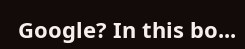Google? In this bo...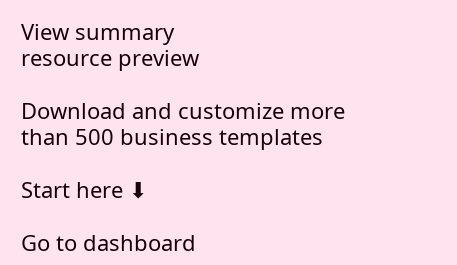View summary
resource preview

Download and customize more than 500 business templates

Start here ⬇

Go to dashboard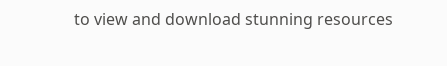to view and download stunning resources